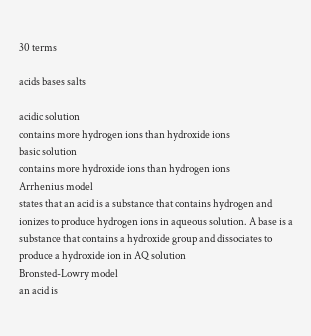30 terms

acids bases salts

acidic solution
contains more hydrogen ions than hydroxide ions
basic solution
contains more hydroxide ions than hydrogen ions
Arrhenius model
states that an acid is a substance that contains hydrogen and ionizes to produce hydrogen ions in aqueous solution. A base is a substance that contains a hydroxide group and dissociates to produce a hydroxide ion in AQ solution
Bronsted-Lowry model
an acid is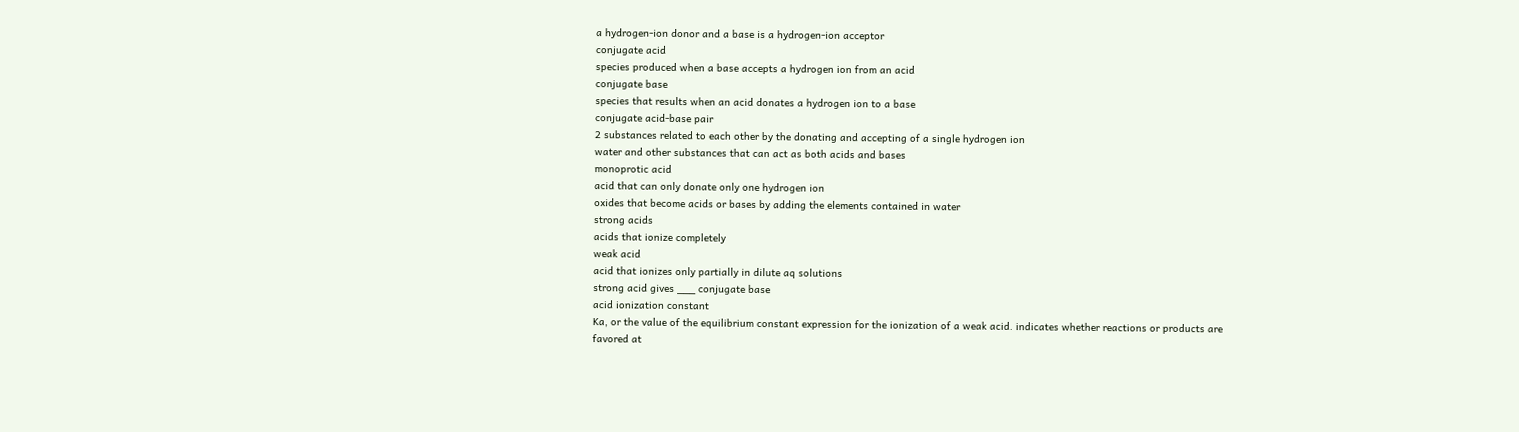a hydrogen-ion donor and a base is a hydrogen-ion acceptor
conjugate acid
species produced when a base accepts a hydrogen ion from an acid
conjugate base
species that results when an acid donates a hydrogen ion to a base
conjugate acid-base pair
2 substances related to each other by the donating and accepting of a single hydrogen ion
water and other substances that can act as both acids and bases
monoprotic acid
acid that can only donate only one hydrogen ion
oxides that become acids or bases by adding the elements contained in water
strong acids
acids that ionize completely
weak acid
acid that ionizes only partially in dilute aq solutions
strong acid gives ___ conjugate base
acid ionization constant
Ka, or the value of the equilibrium constant expression for the ionization of a weak acid. indicates whether reactions or products are favored at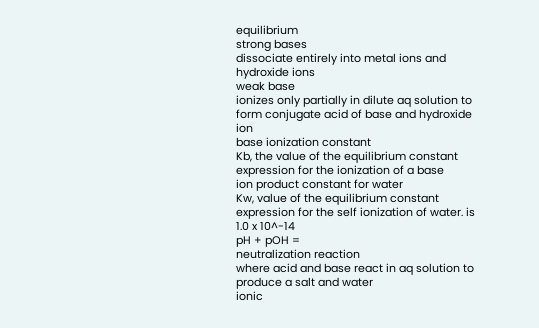equilibrium
strong bases
dissociate entirely into metal ions and hydroxide ions
weak base
ionizes only partially in dilute aq solution to form conjugate acid of base and hydroxide ion
base ionization constant
Kb, the value of the equilibrium constant expression for the ionization of a base
ion product constant for water
Kw, value of the equilibrium constant expression for the self ionization of water. is 1.0 x 10^-14
pH + pOH =
neutralization reaction
where acid and base react in aq solution to produce a salt and water
ionic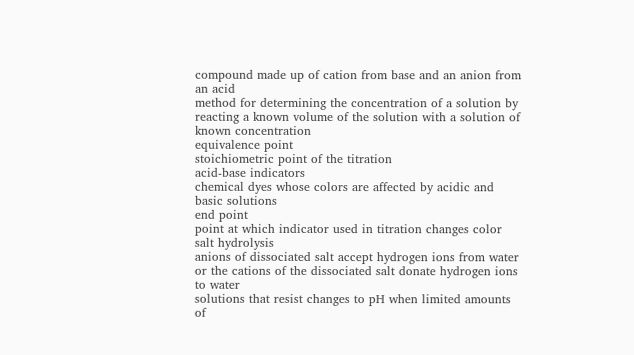compound made up of cation from base and an anion from an acid
method for determining the concentration of a solution by reacting a known volume of the solution with a solution of known concentration
equivalence point
stoichiometric point of the titration
acid-base indicators
chemical dyes whose colors are affected by acidic and basic solutions
end point
point at which indicator used in titration changes color
salt hydrolysis
anions of dissociated salt accept hydrogen ions from water or the cations of the dissociated salt donate hydrogen ions to water
solutions that resist changes to pH when limited amounts of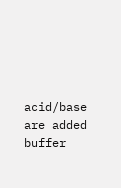acid/base are added
buffer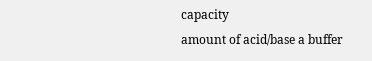capacity
amount of acid/base a buffer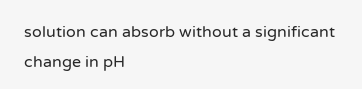solution can absorb without a significant change in pH